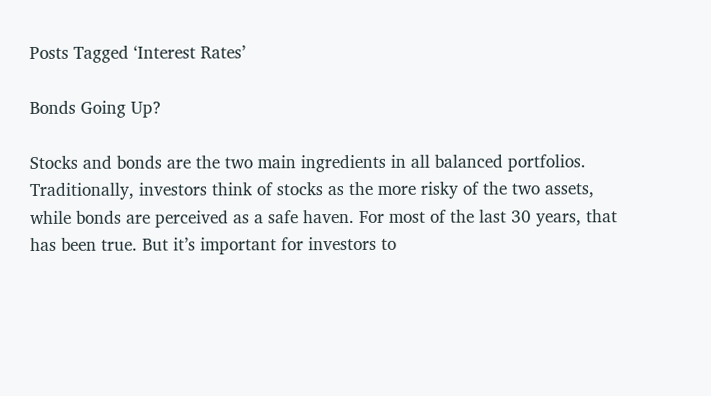Posts Tagged ‘Interest Rates’

Bonds Going Up?

Stocks and bonds are the two main ingredients in all balanced portfolios. Traditionally, investors think of stocks as the more risky of the two assets, while bonds are perceived as a safe haven. For most of the last 30 years, that has been true. But it’s important for investors to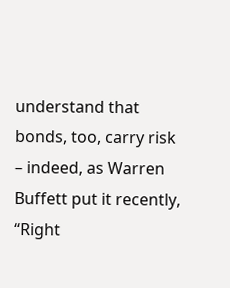understand that bonds, too, carry risk – indeed, as Warren Buffett put it recently, “Right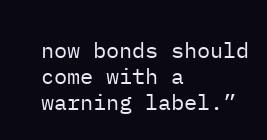now bonds should come with a warning label.”